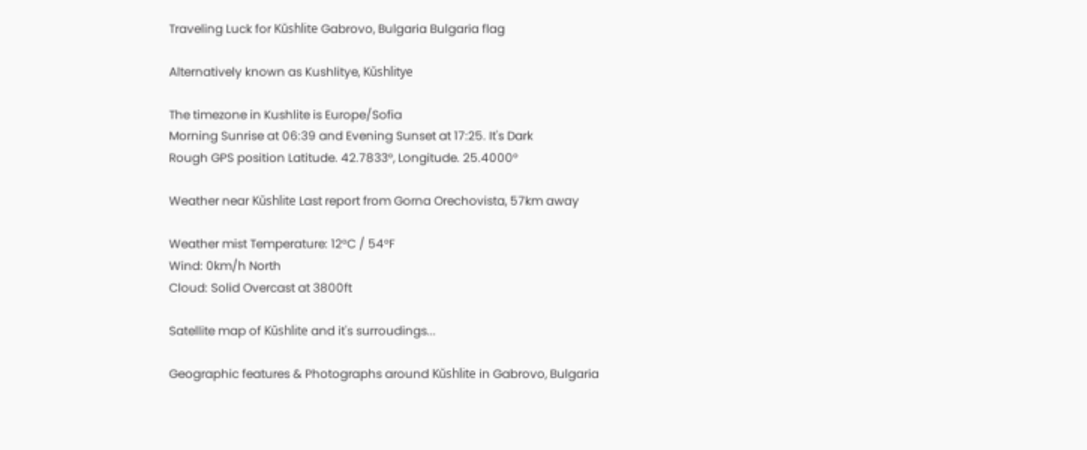Traveling Luck for Kŭshlite Gabrovo, Bulgaria Bulgaria flag

Alternatively known as Kushlitye, Kŭshlitye

The timezone in Kushlite is Europe/Sofia
Morning Sunrise at 06:39 and Evening Sunset at 17:25. It's Dark
Rough GPS position Latitude. 42.7833°, Longitude. 25.4000°

Weather near Kŭshlite Last report from Gorna Orechovista, 57km away

Weather mist Temperature: 12°C / 54°F
Wind: 0km/h North
Cloud: Solid Overcast at 3800ft

Satellite map of Kŭshlite and it's surroudings...

Geographic features & Photographs around Kŭshlite in Gabrovo, Bulgaria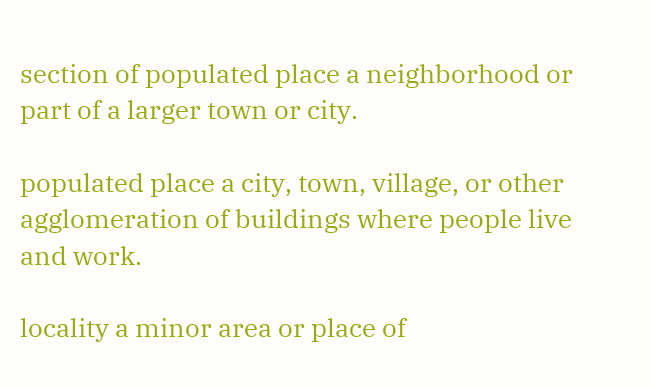section of populated place a neighborhood or part of a larger town or city.

populated place a city, town, village, or other agglomeration of buildings where people live and work.

locality a minor area or place of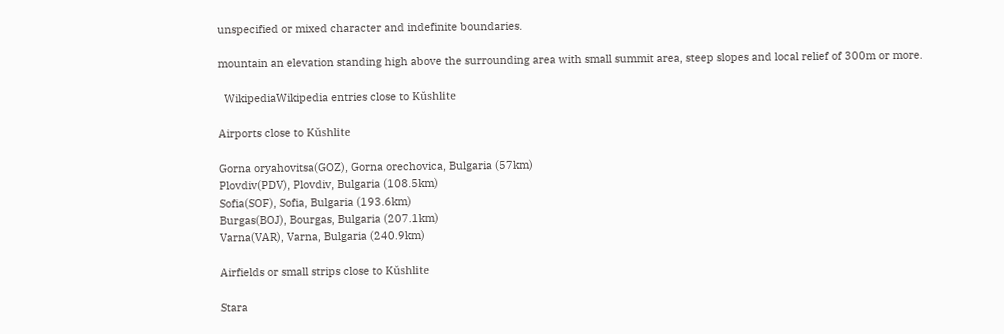unspecified or mixed character and indefinite boundaries.

mountain an elevation standing high above the surrounding area with small summit area, steep slopes and local relief of 300m or more.

  WikipediaWikipedia entries close to Kŭshlite

Airports close to Kŭshlite

Gorna oryahovitsa(GOZ), Gorna orechovica, Bulgaria (57km)
Plovdiv(PDV), Plovdiv, Bulgaria (108.5km)
Sofia(SOF), Sofia, Bulgaria (193.6km)
Burgas(BOJ), Bourgas, Bulgaria (207.1km)
Varna(VAR), Varna, Bulgaria (240.9km)

Airfields or small strips close to Kŭshlite

Stara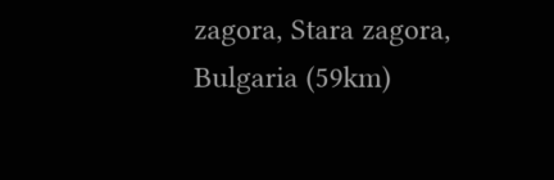zagora, Stara zagora, Bulgaria (59km)